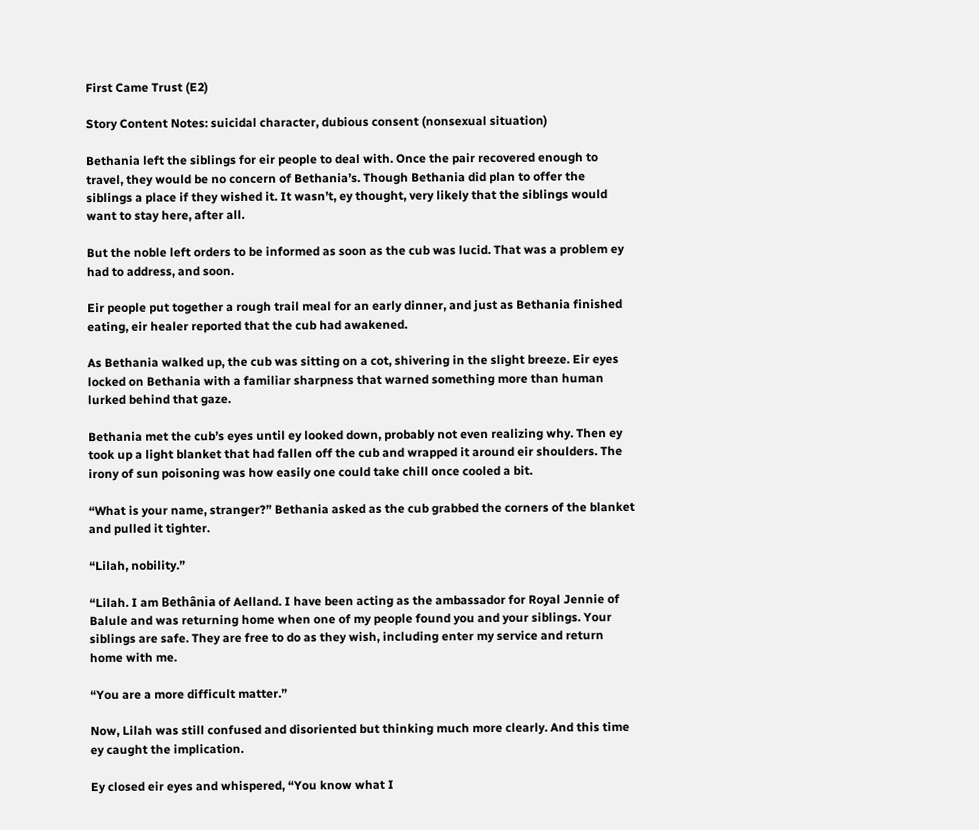First Came Trust (E2)

Story Content Notes: suicidal character, dubious consent (nonsexual situation)

Bethania left the siblings for eir people to deal with. Once the pair recovered enough to travel, they would be no concern of Bethania’s. Though Bethania did plan to offer the siblings a place if they wished it. It wasn’t, ey thought, very likely that the siblings would want to stay here, after all.

But the noble left orders to be informed as soon as the cub was lucid. That was a problem ey had to address, and soon.

Eir people put together a rough trail meal for an early dinner, and just as Bethania finished eating, eir healer reported that the cub had awakened.

As Bethania walked up, the cub was sitting on a cot, shivering in the slight breeze. Eir eyes locked on Bethania with a familiar sharpness that warned something more than human lurked behind that gaze.

Bethania met the cub’s eyes until ey looked down, probably not even realizing why. Then ey took up a light blanket that had fallen off the cub and wrapped it around eir shoulders. The irony of sun poisoning was how easily one could take chill once cooled a bit.

“What is your name, stranger?” Bethania asked as the cub grabbed the corners of the blanket and pulled it tighter.

“Lilah, nobility.”

“Lilah. I am Bethânia of Aelland. I have been acting as the ambassador for Royal Jennie of Balule and was returning home when one of my people found you and your siblings. Your siblings are safe. They are free to do as they wish, including enter my service and return home with me.

“You are a more difficult matter.”

Now, Lilah was still confused and disoriented but thinking much more clearly. And this time ey caught the implication.

Ey closed eir eyes and whispered, “You know what I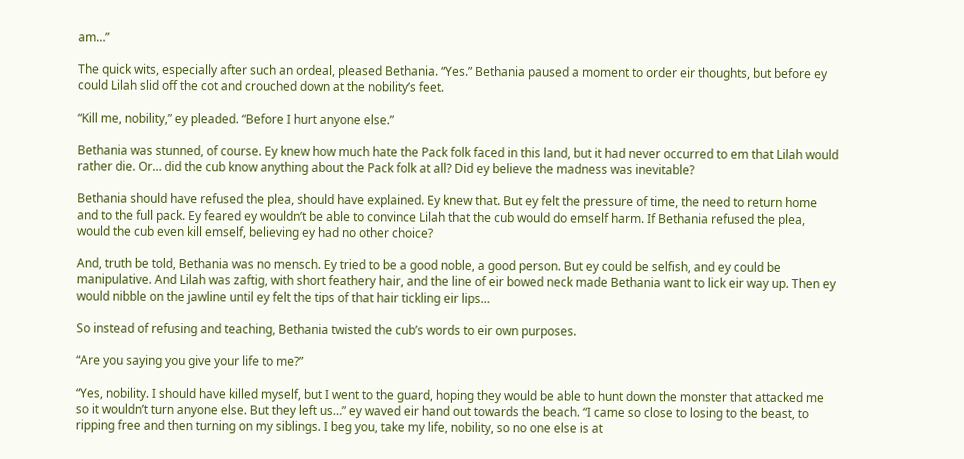am…”

The quick wits, especially after such an ordeal, pleased Bethania. “Yes.” Bethania paused a moment to order eir thoughts, but before ey could Lilah slid off the cot and crouched down at the nobility’s feet.

“Kill me, nobility,” ey pleaded. “Before I hurt anyone else.”

Bethania was stunned, of course. Ey knew how much hate the Pack folk faced in this land, but it had never occurred to em that Lilah would rather die. Or… did the cub know anything about the Pack folk at all? Did ey believe the madness was inevitable?

Bethania should have refused the plea, should have explained. Ey knew that. But ey felt the pressure of time, the need to return home and to the full pack. Ey feared ey wouldn’t be able to convince Lilah that the cub would do emself harm. If Bethania refused the plea, would the cub even kill emself, believing ey had no other choice?

And, truth be told, Bethania was no mensch. Ey tried to be a good noble, a good person. But ey could be selfish, and ey could be manipulative. And Lilah was zaftig, with short feathery hair, and the line of eir bowed neck made Bethania want to lick eir way up. Then ey would nibble on the jawline until ey felt the tips of that hair tickling eir lips…

So instead of refusing and teaching, Bethania twisted the cub’s words to eir own purposes.

“Are you saying you give your life to me?”

“Yes, nobility. I should have killed myself, but I went to the guard, hoping they would be able to hunt down the monster that attacked me so it wouldn’t turn anyone else. But they left us…” ey waved eir hand out towards the beach. “I came so close to losing to the beast, to ripping free and then turning on my siblings. I beg you, take my life, nobility, so no one else is at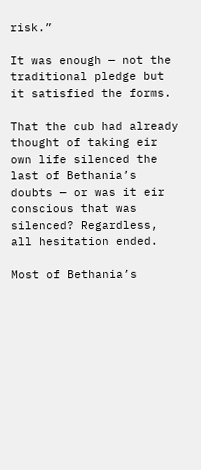risk.”

It was enough — not the traditional pledge but it satisfied the forms.

That the cub had already thought of taking eir own life silenced the last of Bethania’s doubts — or was it eir conscious that was silenced? Regardless, all hesitation ended.

Most of Bethania’s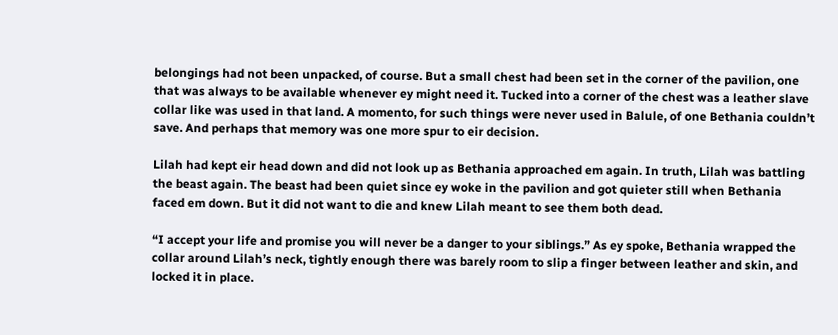belongings had not been unpacked, of course. But a small chest had been set in the corner of the pavilion, one that was always to be available whenever ey might need it. Tucked into a corner of the chest was a leather slave collar like was used in that land. A momento, for such things were never used in Balule, of one Bethania couldn’t save. And perhaps that memory was one more spur to eir decision.

Lilah had kept eir head down and did not look up as Bethania approached em again. In truth, Lilah was battling the beast again. The beast had been quiet since ey woke in the pavilion and got quieter still when Bethania faced em down. But it did not want to die and knew Lilah meant to see them both dead.

“I accept your life and promise you will never be a danger to your siblings.” As ey spoke, Bethania wrapped the collar around Lilah’s neck, tightly enough there was barely room to slip a finger between leather and skin, and locked it in place.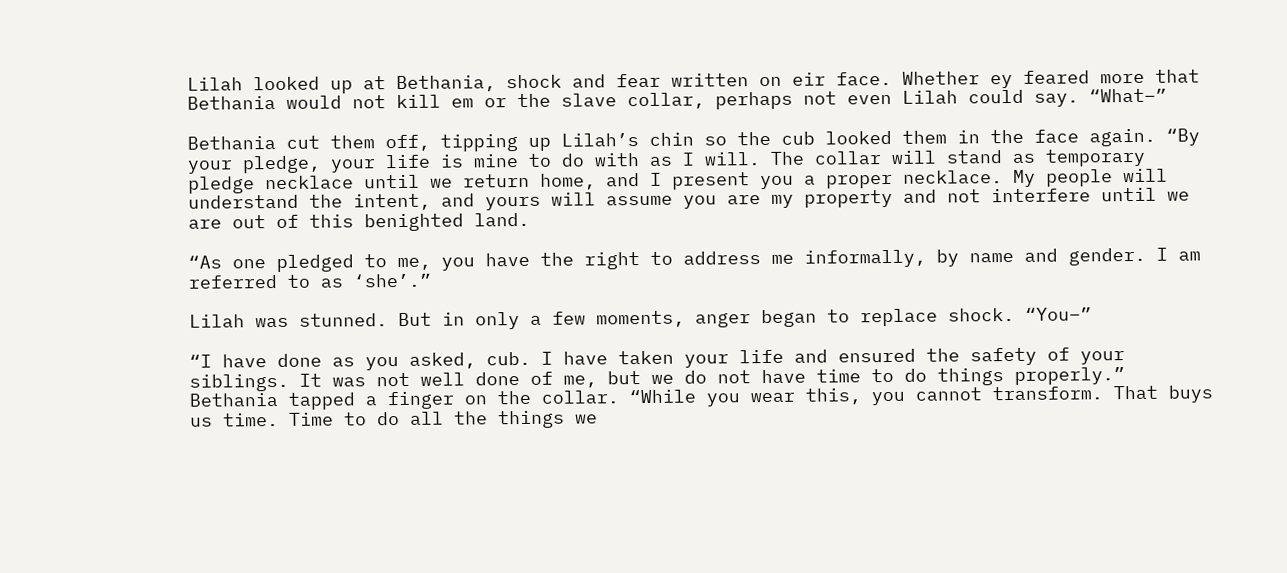Lilah looked up at Bethania, shock and fear written on eir face. Whether ey feared more that Bethania would not kill em or the slave collar, perhaps not even Lilah could say. “What–”

Bethania cut them off, tipping up Lilah’s chin so the cub looked them in the face again. “By your pledge, your life is mine to do with as I will. The collar will stand as temporary pledge necklace until we return home, and I present you a proper necklace. My people will understand the intent, and yours will assume you are my property and not interfere until we are out of this benighted land.

“As one pledged to me, you have the right to address me informally, by name and gender. I am referred to as ‘she’.”

Lilah was stunned. But in only a few moments, anger began to replace shock. “You–”

“I have done as you asked, cub. I have taken your life and ensured the safety of your siblings. It was not well done of me, but we do not have time to do things properly.” Bethania tapped a finger on the collar. “While you wear this, you cannot transform. That buys us time. Time to do all the things we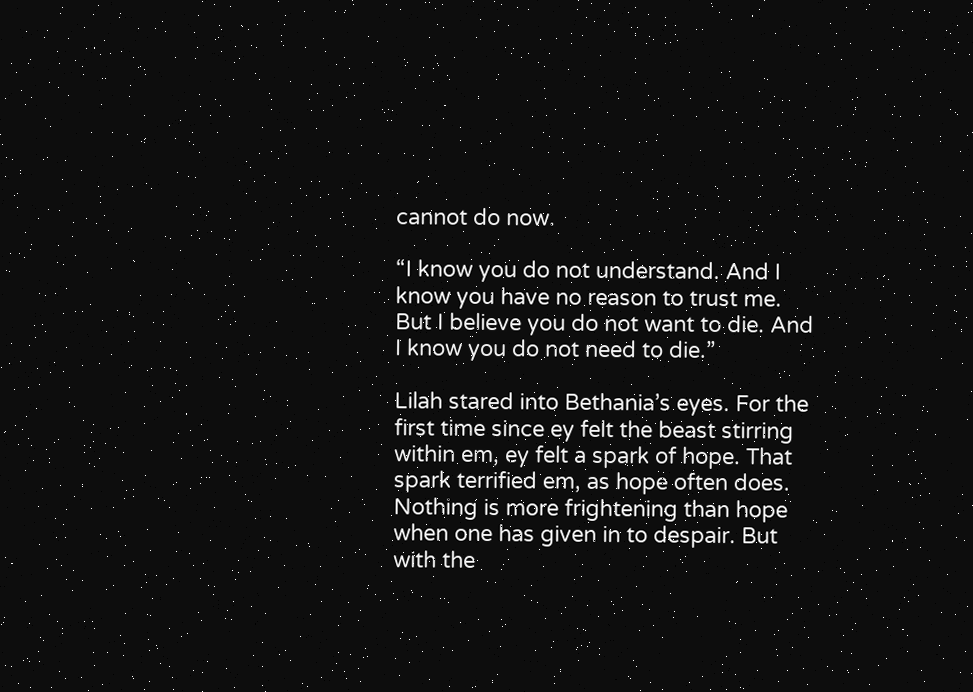cannot do now.

“I know you do not understand. And I know you have no reason to trust me. But I believe you do not want to die. And I know you do not need to die.”

Lilah stared into Bethania’s eyes. For the first time since ey felt the beast stirring within em, ey felt a spark of hope. That spark terrified em, as hope often does. Nothing is more frightening than hope when one has given in to despair. But with the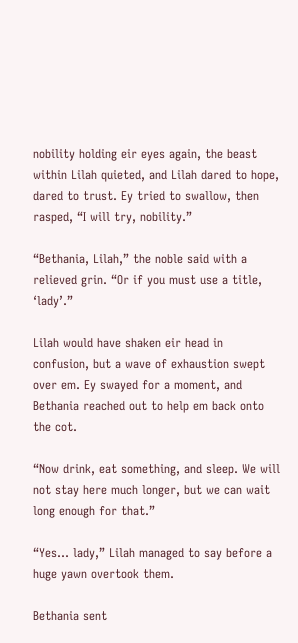nobility holding eir eyes again, the beast within Lilah quieted, and Lilah dared to hope, dared to trust. Ey tried to swallow, then rasped, “I will try, nobility.”

“Bethania, Lilah,” the noble said with a relieved grin. “Or if you must use a title, ‘lady’.”

Lilah would have shaken eir head in confusion, but a wave of exhaustion swept over em. Ey swayed for a moment, and Bethania reached out to help em back onto the cot.

“Now drink, eat something, and sleep. We will not stay here much longer, but we can wait long enough for that.”

“Yes… lady,” Lilah managed to say before a huge yawn overtook them.

Bethania sent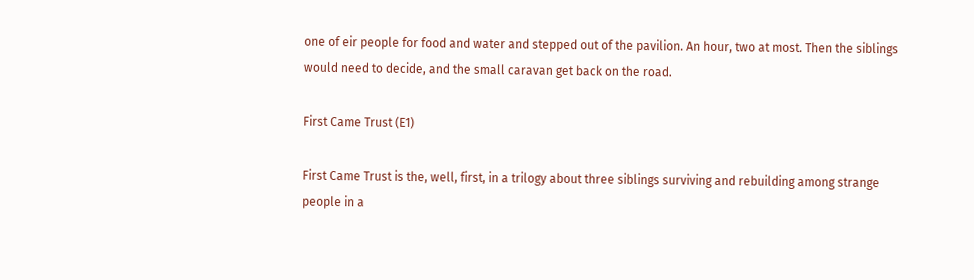one of eir people for food and water and stepped out of the pavilion. An hour, two at most. Then the siblings would need to decide, and the small caravan get back on the road.

First Came Trust (E1)

First Came Trust is the, well, first, in a trilogy about three siblings surviving and rebuilding among strange people in a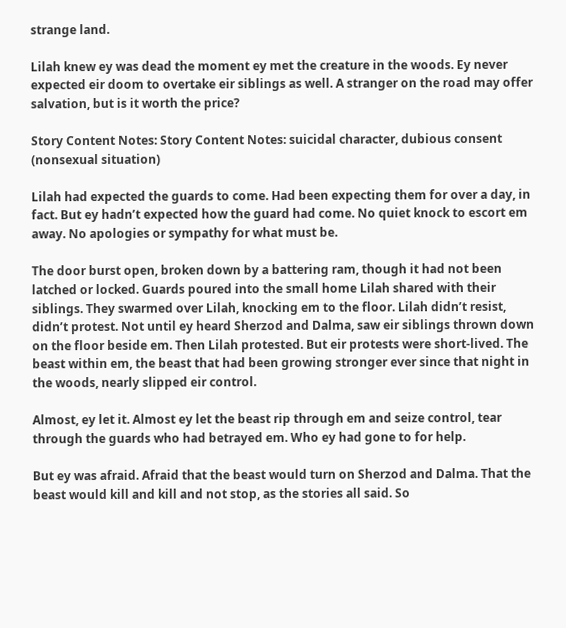strange land.

Lilah knew ey was dead the moment ey met the creature in the woods. Ey never expected eir doom to overtake eir siblings as well. A stranger on the road may offer salvation, but is it worth the price?

Story Content Notes: Story Content Notes: suicidal character, dubious consent (nonsexual situation)

Lilah had expected the guards to come. Had been expecting them for over a day, in fact. But ey hadn’t expected how the guard had come. No quiet knock to escort em away. No apologies or sympathy for what must be.

The door burst open, broken down by a battering ram, though it had not been latched or locked. Guards poured into the small home Lilah shared with their siblings. They swarmed over Lilah, knocking em to the floor. Lilah didn’t resist, didn’t protest. Not until ey heard Sherzod and Dalma, saw eir siblings thrown down on the floor beside em. Then Lilah protested. But eir protests were short-lived. The beast within em, the beast that had been growing stronger ever since that night in the woods, nearly slipped eir control.

Almost, ey let it. Almost ey let the beast rip through em and seize control, tear through the guards who had betrayed em. Who ey had gone to for help.

But ey was afraid. Afraid that the beast would turn on Sherzod and Dalma. That the beast would kill and kill and not stop, as the stories all said. So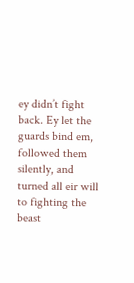ey didn’t fight back. Ey let the guards bind em, followed them silently, and turned all eir will to fighting the beast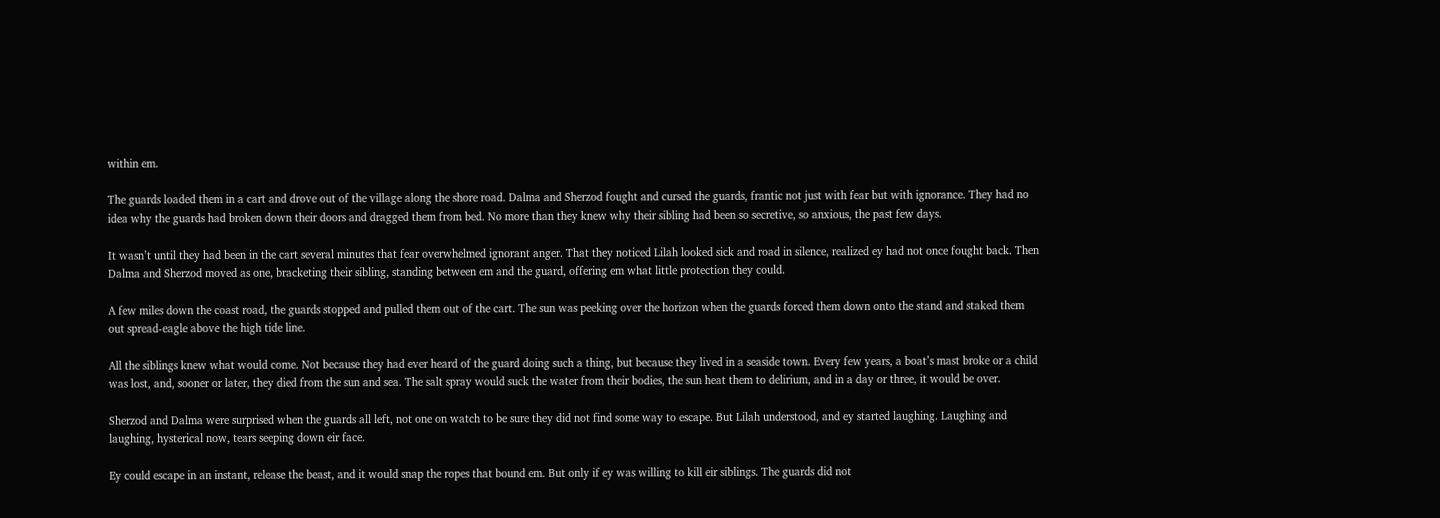within em.

The guards loaded them in a cart and drove out of the village along the shore road. Dalma and Sherzod fought and cursed the guards, frantic not just with fear but with ignorance. They had no idea why the guards had broken down their doors and dragged them from bed. No more than they knew why their sibling had been so secretive, so anxious, the past few days.

It wasn’t until they had been in the cart several minutes that fear overwhelmed ignorant anger. That they noticed Lilah looked sick and road in silence, realized ey had not once fought back. Then Dalma and Sherzod moved as one, bracketing their sibling, standing between em and the guard, offering em what little protection they could.

A few miles down the coast road, the guards stopped and pulled them out of the cart. The sun was peeking over the horizon when the guards forced them down onto the stand and staked them out spread-eagle above the high tide line.

All the siblings knew what would come. Not because they had ever heard of the guard doing such a thing, but because they lived in a seaside town. Every few years, a boat’s mast broke or a child was lost, and, sooner or later, they died from the sun and sea. The salt spray would suck the water from their bodies, the sun heat them to delirium, and in a day or three, it would be over.

Sherzod and Dalma were surprised when the guards all left, not one on watch to be sure they did not find some way to escape. But Lilah understood, and ey started laughing. Laughing and laughing, hysterical now, tears seeping down eir face.

Ey could escape in an instant, release the beast, and it would snap the ropes that bound em. But only if ey was willing to kill eir siblings. The guards did not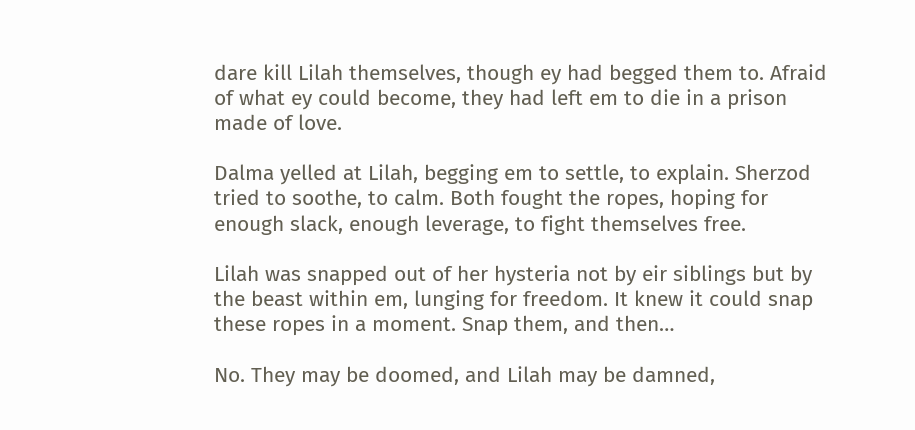dare kill Lilah themselves, though ey had begged them to. Afraid of what ey could become, they had left em to die in a prison made of love.

Dalma yelled at Lilah, begging em to settle, to explain. Sherzod tried to soothe, to calm. Both fought the ropes, hoping for enough slack, enough leverage, to fight themselves free.

Lilah was snapped out of her hysteria not by eir siblings but by the beast within em, lunging for freedom. It knew it could snap these ropes in a moment. Snap them, and then…

No. They may be doomed, and Lilah may be damned,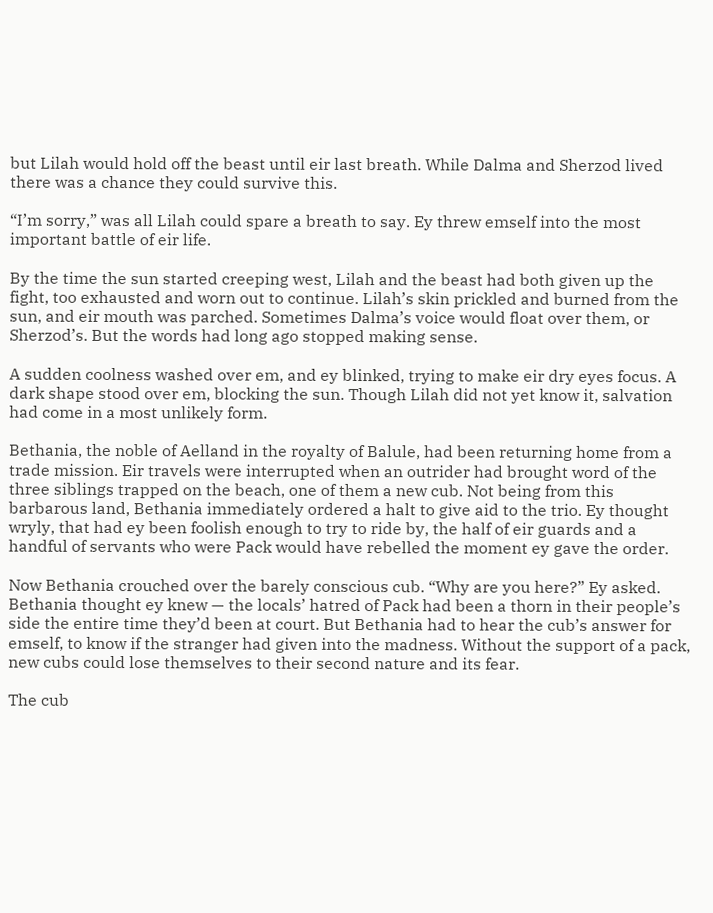but Lilah would hold off the beast until eir last breath. While Dalma and Sherzod lived there was a chance they could survive this.

“I’m sorry,” was all Lilah could spare a breath to say. Ey threw emself into the most important battle of eir life.

By the time the sun started creeping west, Lilah and the beast had both given up the fight, too exhausted and worn out to continue. Lilah’s skin prickled and burned from the sun, and eir mouth was parched. Sometimes Dalma’s voice would float over them, or Sherzod’s. But the words had long ago stopped making sense.

A sudden coolness washed over em, and ey blinked, trying to make eir dry eyes focus. A dark shape stood over em, blocking the sun. Though Lilah did not yet know it, salvation had come in a most unlikely form.

Bethania, the noble of Aelland in the royalty of Balule, had been returning home from a trade mission. Eir travels were interrupted when an outrider had brought word of the three siblings trapped on the beach, one of them a new cub. Not being from this barbarous land, Bethania immediately ordered a halt to give aid to the trio. Ey thought wryly, that had ey been foolish enough to try to ride by, the half of eir guards and a handful of servants who were Pack would have rebelled the moment ey gave the order.

Now Bethania crouched over the barely conscious cub. “Why are you here?” Ey asked. Bethania thought ey knew — the locals’ hatred of Pack had been a thorn in their people’s side the entire time they’d been at court. But Bethania had to hear the cub’s answer for emself, to know if the stranger had given into the madness. Without the support of a pack, new cubs could lose themselves to their second nature and its fear.

The cub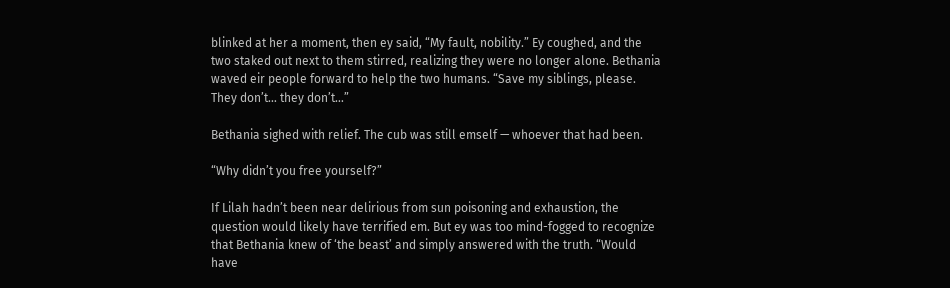blinked at her a moment, then ey said, “My fault, nobility.” Ey coughed, and the two staked out next to them stirred, realizing they were no longer alone. Bethania waved eir people forward to help the two humans. “Save my siblings, please. They don’t… they don’t…”

Bethania sighed with relief. The cub was still emself — whoever that had been.

“Why didn’t you free yourself?”

If Lilah hadn’t been near delirious from sun poisoning and exhaustion, the question would likely have terrified em. But ey was too mind-fogged to recognize that Bethania knew of ‘the beast’ and simply answered with the truth. “Would have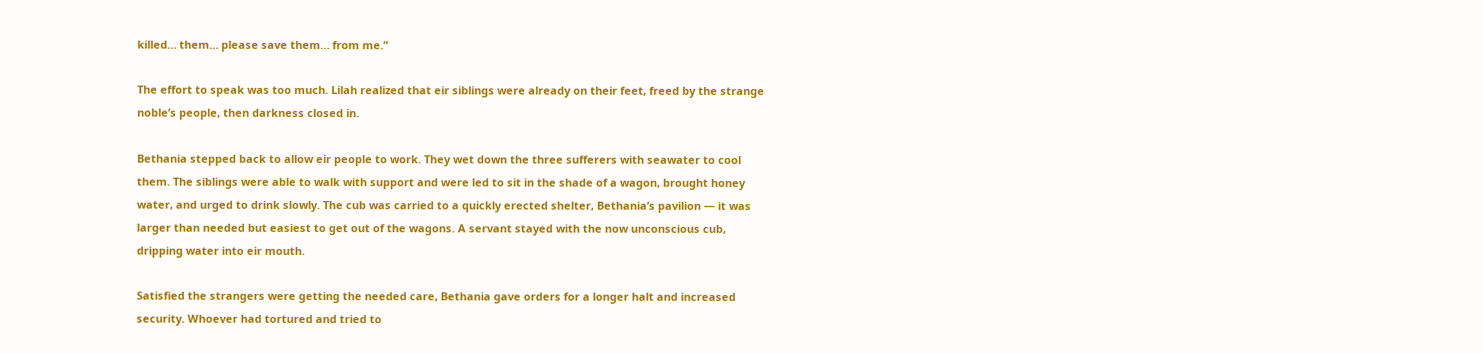killed… them… please save them… from me.”

The effort to speak was too much. Lilah realized that eir siblings were already on their feet, freed by the strange noble’s people, then darkness closed in.

Bethania stepped back to allow eir people to work. They wet down the three sufferers with seawater to cool them. The siblings were able to walk with support and were led to sit in the shade of a wagon, brought honey water, and urged to drink slowly. The cub was carried to a quickly erected shelter, Bethania’s pavilion — it was larger than needed but easiest to get out of the wagons. A servant stayed with the now unconscious cub, dripping water into eir mouth.

Satisfied the strangers were getting the needed care, Bethania gave orders for a longer halt and increased security. Whoever had tortured and tried to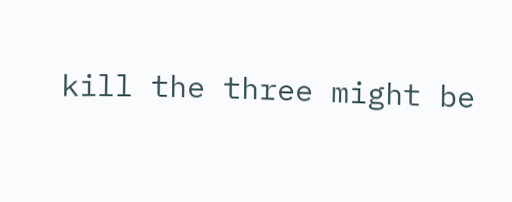kill the three might be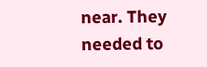near. They needed to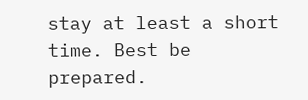stay at least a short time. Best be prepared.